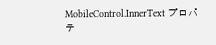MobileControl.InnerText プロパテ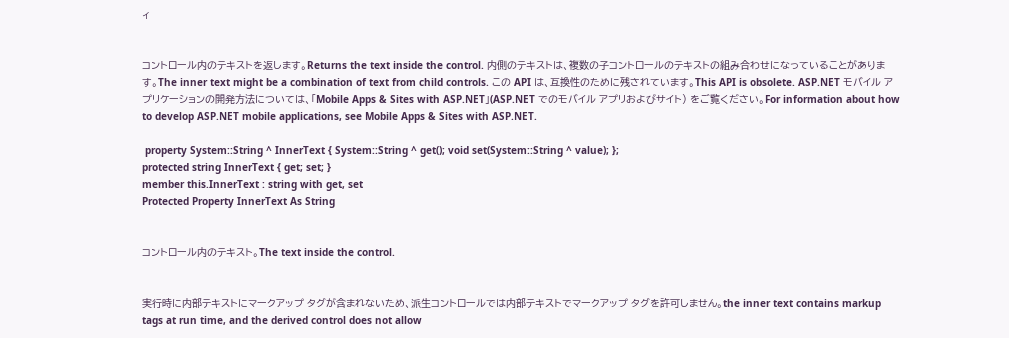ィ


コントロール内のテキストを返します。Returns the text inside the control. 内側のテキストは、複数の子コントロールのテキストの組み合わせになっていることがあります。The inner text might be a combination of text from child controls. この API は、互換性のために残されています。This API is obsolete. ASP.NET モバイル アプリケーションの開発方法については、「Mobile Apps & Sites with ASP.NET」(ASP.NET でのモバイル アプリおよびサイト) をご覧ください。For information about how to develop ASP.NET mobile applications, see Mobile Apps & Sites with ASP.NET.

 property System::String ^ InnerText { System::String ^ get(); void set(System::String ^ value); };
protected string InnerText { get; set; }
member this.InnerText : string with get, set
Protected Property InnerText As String


コントロール内のテキスト。The text inside the control.


実行時に内部テキストにマークアップ タグが含まれないため、派生コントロールでは内部テキストでマークアップ タグを許可しません。the inner text contains markup tags at run time, and the derived control does not allow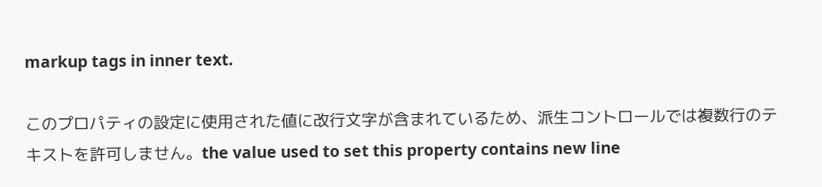markup tags in inner text.

このプロパティの設定に使用された値に改行文字が含まれているため、派生コントロールでは複数行のテキストを許可しません。the value used to set this property contains new line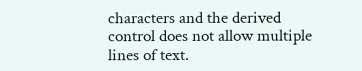characters and the derived control does not allow multiple lines of text.